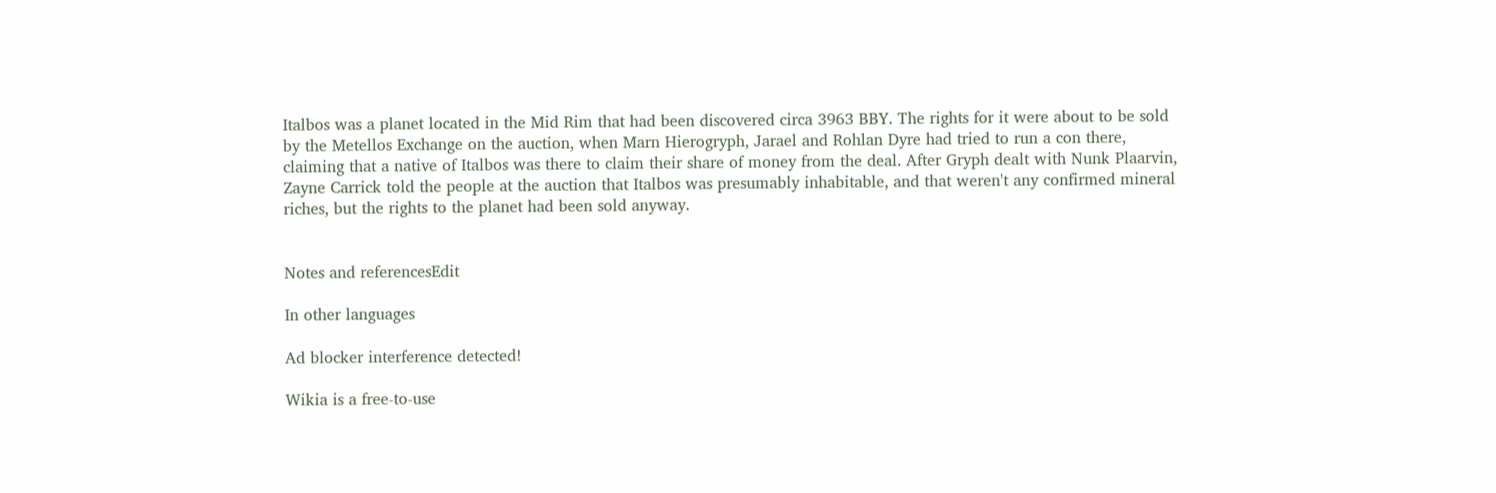Italbos was a planet located in the Mid Rim that had been discovered circa 3963 BBY. The rights for it were about to be sold by the Metellos Exchange on the auction, when Marn Hierogryph, Jarael and Rohlan Dyre had tried to run a con there, claiming that a native of Italbos was there to claim their share of money from the deal. After Gryph dealt with Nunk Plaarvin, Zayne Carrick told the people at the auction that Italbos was presumably inhabitable, and that weren't any confirmed mineral riches, but the rights to the planet had been sold anyway.


Notes and referencesEdit

In other languages

Ad blocker interference detected!

Wikia is a free-to-use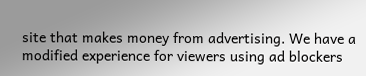site that makes money from advertising. We have a modified experience for viewers using ad blockers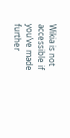Wikia is not accessible if you’ve made further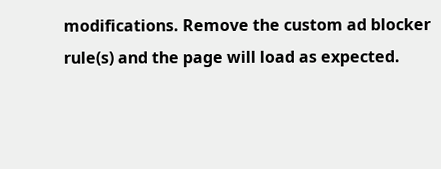modifications. Remove the custom ad blocker rule(s) and the page will load as expected.